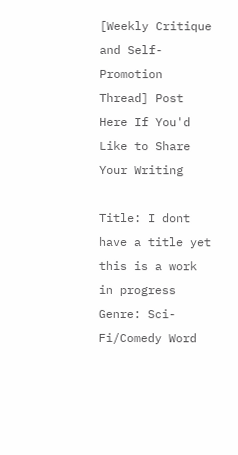[Weekly Critique and Self-Promotion Thread] Post Here If You'd Like to Share Your Writing

Title: I dont have a title yet this is a work in progress Genre: Sci-Fi/Comedy Word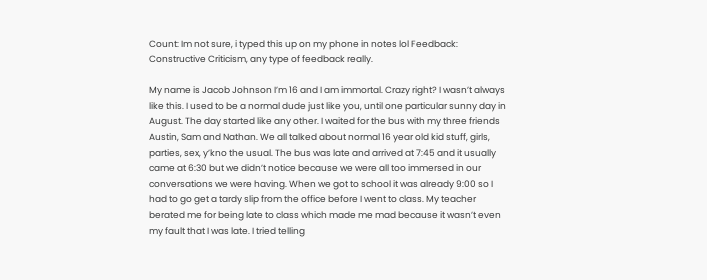Count: Im not sure, i typed this up on my phone in notes lol Feedback: Constructive Criticism, any type of feedback really.

My name is Jacob Johnson I’m 16 and I am immortal. Crazy right? I wasn’t always like this. I used to be a normal dude just like you, until one particular sunny day in August. The day started like any other. I waited for the bus with my three friends Austin, Sam and Nathan. We all talked about normal 16 year old kid stuff, girls, parties, sex, y’kno the usual. The bus was late and arrived at 7:45 and it usually came at 6:30 but we didn’t notice because we were all too immersed in our conversations we were having. When we got to school it was already 9:00 so I had to go get a tardy slip from the office before I went to class. My teacher berated me for being late to class which made me mad because it wasn’t even my fault that I was late. I tried telling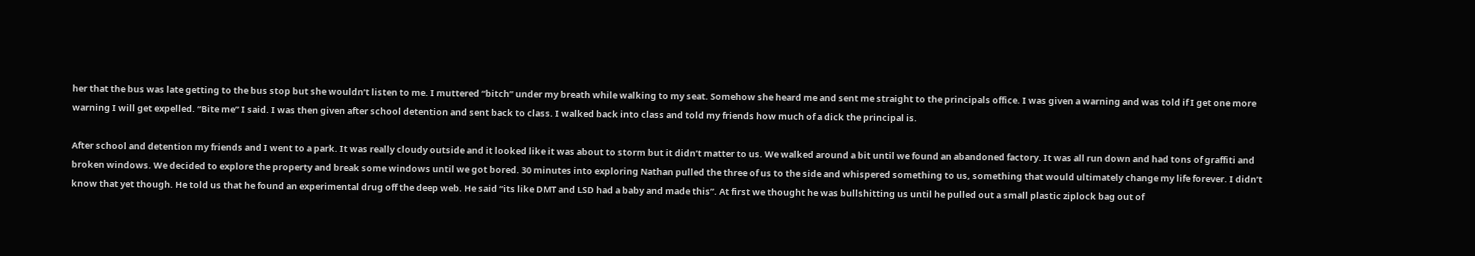her that the bus was late getting to the bus stop but she wouldn’t listen to me. I muttered “bitch” under my breath while walking to my seat. Somehow she heard me and sent me straight to the principals office. I was given a warning and was told if I get one more warning I will get expelled. “Bite me” I said. I was then given after school detention and sent back to class. I walked back into class and told my friends how much of a dick the principal is.

After school and detention my friends and I went to a park. It was really cloudy outside and it looked like it was about to storm but it didn’t matter to us. We walked around a bit until we found an abandoned factory. It was all run down and had tons of graffiti and broken windows. We decided to explore the property and break some windows until we got bored. 30 minutes into exploring Nathan pulled the three of us to the side and whispered something to us, something that would ultimately change my life forever. I didn’t know that yet though. He told us that he found an experimental drug off the deep web. He said “its like DMT and LSD had a baby and made this”. At first we thought he was bullshitting us until he pulled out a small plastic ziplock bag out of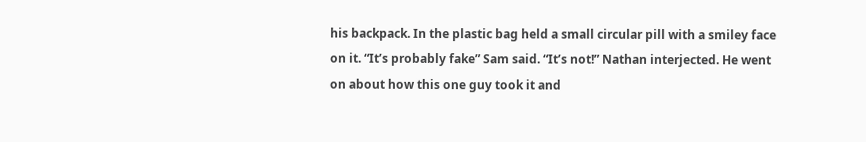his backpack. In the plastic bag held a small circular pill with a smiley face on it. “It’s probably fake” Sam said. “It’s not!” Nathan interjected. He went on about how this one guy took it and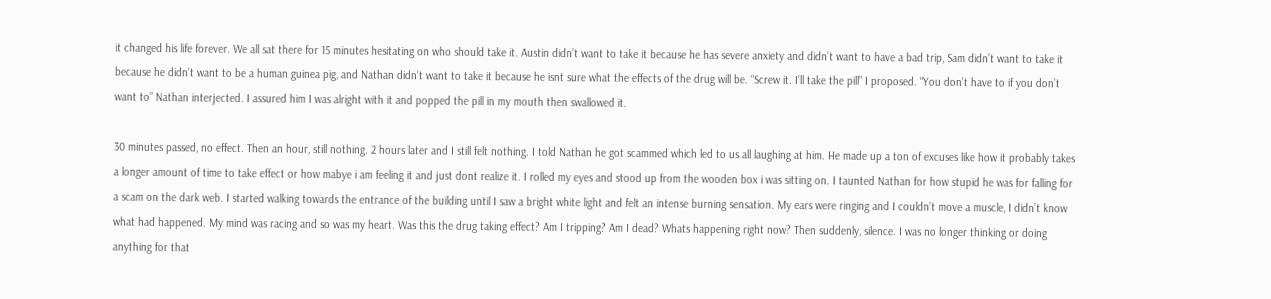it changed his life forever. We all sat there for 15 minutes hesitating on who should take it. Austin didn’t want to take it because he has severe anxiety and didn’t want to have a bad trip, Sam didn’t want to take it because he didn’t want to be a human guinea pig, and Nathan didn’t want to take it because he isnt sure what the effects of the drug will be. “Screw it. I’ll take the pill” I proposed. “You don’t have to if you don’t want to” Nathan interjected. I assured him I was alright with it and popped the pill in my mouth then swallowed it.

30 minutes passed, no effect. Then an hour, still nothing. 2 hours later and I still felt nothing. I told Nathan he got scammed which led to us all laughing at him. He made up a ton of excuses like how it probably takes a longer amount of time to take effect or how mabye i am feeling it and just dont realize it. I rolled my eyes and stood up from the wooden box i was sitting on. I taunted Nathan for how stupid he was for falling for a scam on the dark web. I started walking towards the entrance of the building until I saw a bright white light and felt an intense burning sensation. My ears were ringing and I couldn’t move a muscle, I didn’t know what had happened. My mind was racing and so was my heart. Was this the drug taking effect? Am I tripping? Am I dead? Whats happening right now? Then suddenly, silence. I was no longer thinking or doing anything for that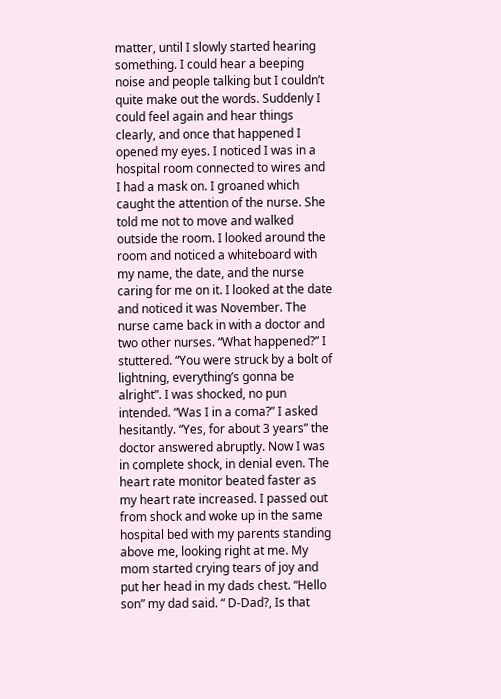matter, until I slowly started hearing something. I could hear a beeping noise and people talking but I couldn’t quite make out the words. Suddenly I could feel again and hear things clearly, and once that happened I opened my eyes. I noticed I was in a hospital room connected to wires and I had a mask on. I groaned which caught the attention of the nurse. She told me not to move and walked outside the room. I looked around the room and noticed a whiteboard with my name, the date, and the nurse caring for me on it. I looked at the date and noticed it was November. The nurse came back in with a doctor and two other nurses. “What happened?” I stuttered. “You were struck by a bolt of lightning, everything’s gonna be alright”. I was shocked, no pun intended. “Was I in a coma?” I asked hesitantly. “Yes, for about 3 years” the doctor answered abruptly. Now I was in complete shock, in denial even. The heart rate monitor beated faster as my heart rate increased. I passed out from shock and woke up in the same hospital bed with my parents standing above me, looking right at me. My mom started crying tears of joy and put her head in my dads chest. “Hello son” my dad said. “ D-Dad?, Is that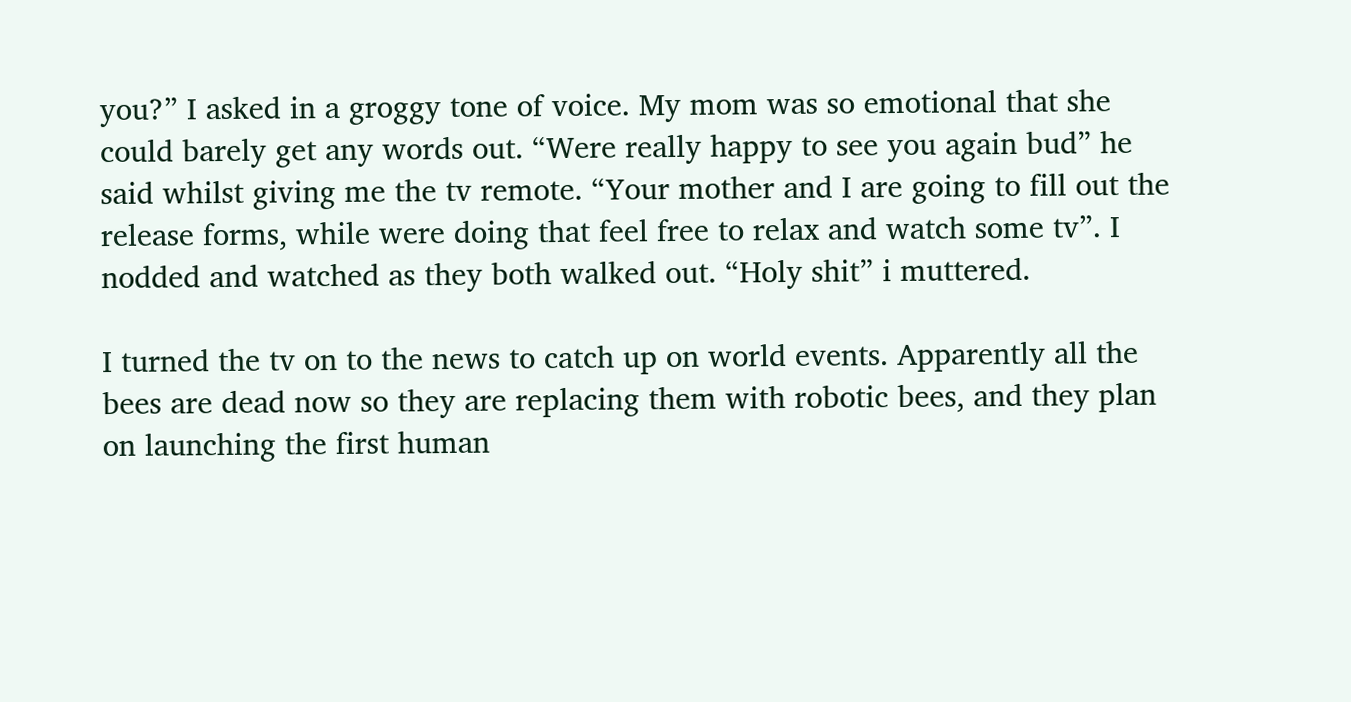you?” I asked in a groggy tone of voice. My mom was so emotional that she could barely get any words out. “Were really happy to see you again bud” he said whilst giving me the tv remote. “Your mother and I are going to fill out the release forms, while were doing that feel free to relax and watch some tv”. I nodded and watched as they both walked out. “Holy shit” i muttered.

I turned the tv on to the news to catch up on world events. Apparently all the bees are dead now so they are replacing them with robotic bees, and they plan on launching the first human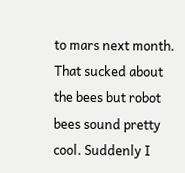to mars next month. That sucked about the bees but robot bees sound pretty cool. Suddenly I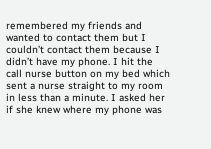remembered my friends and wanted to contact them but I couldn’t contact them because I didn’t have my phone. I hit the call nurse button on my bed which sent a nurse straight to my room in less than a minute. I asked her if she knew where my phone was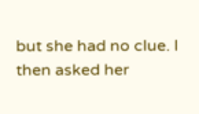but she had no clue. I then asked her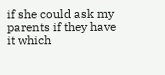if she could ask my parents if they have it which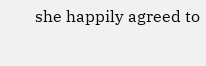she happily agreed to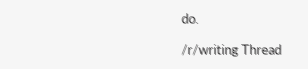do.

/r/writing Thread